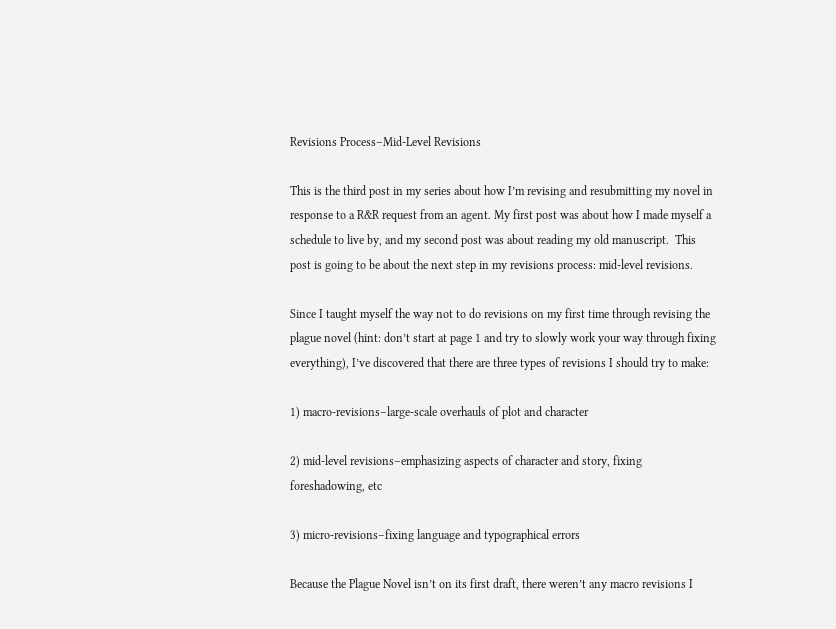Revisions Process–Mid-Level Revisions

This is the third post in my series about how I’m revising and resubmitting my novel in response to a R&R request from an agent. My first post was about how I made myself a schedule to live by, and my second post was about reading my old manuscript.  This post is going to be about the next step in my revisions process: mid-level revisions.

Since I taught myself the way not to do revisions on my first time through revising the plague novel (hint: don’t start at page 1 and try to slowly work your way through fixing everything), I’ve discovered that there are three types of revisions I should try to make:

1) macro-revisions–large-scale overhauls of plot and character

2) mid-level revisions–emphasizing aspects of character and story, fixing foreshadowing, etc

3) micro-revisions–fixing language and typographical errors

Because the Plague Novel isn’t on its first draft, there weren’t any macro revisions I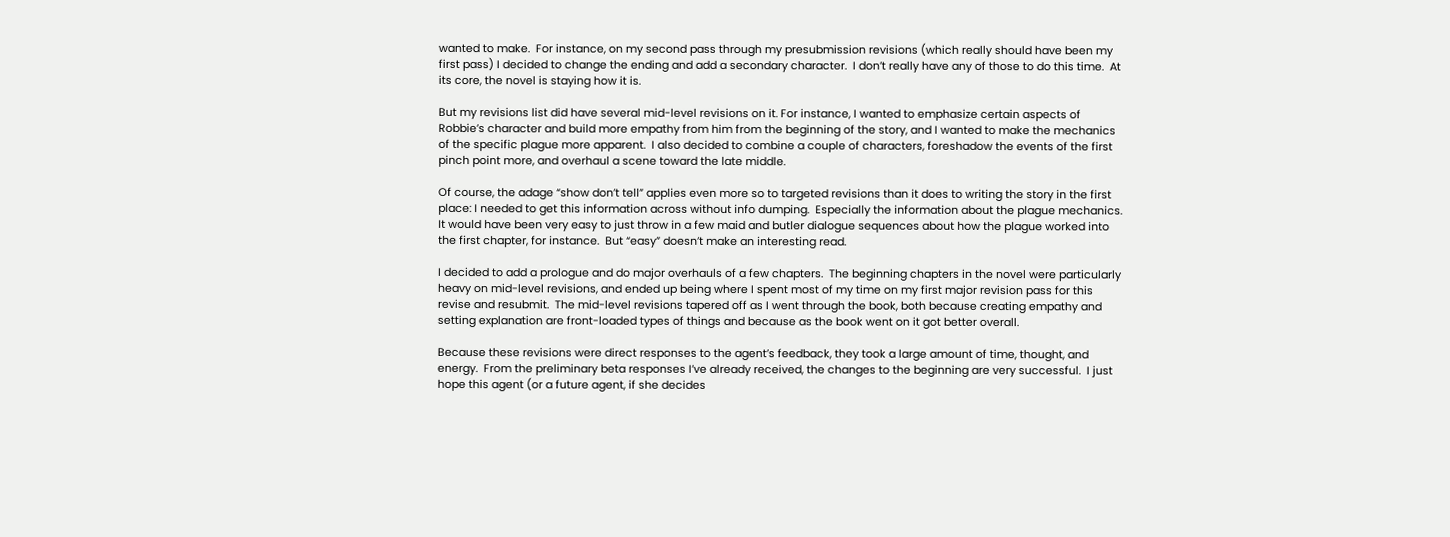wanted to make.  For instance, on my second pass through my presubmission revisions (which really should have been my first pass) I decided to change the ending and add a secondary character.  I don’t really have any of those to do this time.  At its core, the novel is staying how it is.

But my revisions list did have several mid-level revisions on it. For instance, I wanted to emphasize certain aspects of Robbie’s character and build more empathy from him from the beginning of the story, and I wanted to make the mechanics of the specific plague more apparent.  I also decided to combine a couple of characters, foreshadow the events of the first pinch point more, and overhaul a scene toward the late middle.

Of course, the adage “show don’t tell” applies even more so to targeted revisions than it does to writing the story in the first place: I needed to get this information across without info dumping.  Especially the information about the plague mechanics.  It would have been very easy to just throw in a few maid and butler dialogue sequences about how the plague worked into the first chapter, for instance.  But “easy” doesn’t make an interesting read.

I decided to add a prologue and do major overhauls of a few chapters.  The beginning chapters in the novel were particularly heavy on mid-level revisions, and ended up being where I spent most of my time on my first major revision pass for this revise and resubmit.  The mid-level revisions tapered off as I went through the book, both because creating empathy and setting explanation are front-loaded types of things and because as the book went on it got better overall.

Because these revisions were direct responses to the agent’s feedback, they took a large amount of time, thought, and energy.  From the preliminary beta responses I’ve already received, the changes to the beginning are very successful.  I just hope this agent (or a future agent, if she decides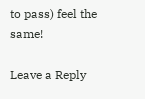to pass) feel the same!

Leave a Reply